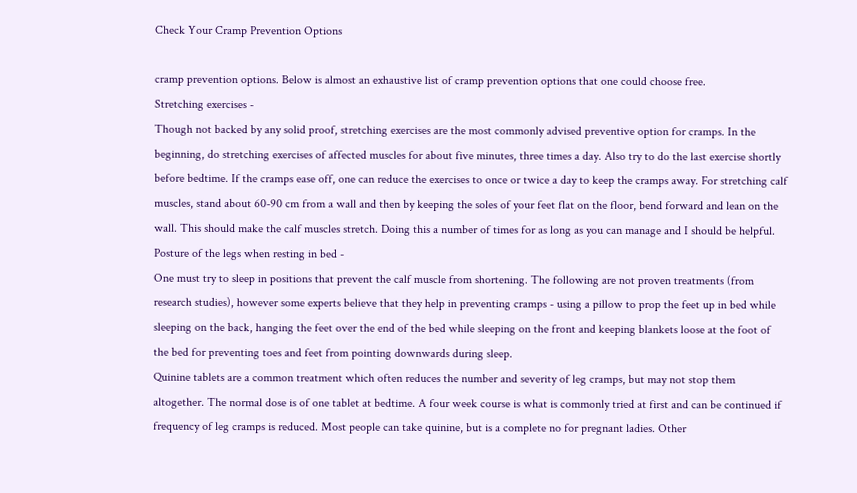Check Your Cramp Prevention Options

cramp prevention options. Below is almost an exhaustive list of cramp prevention options that one could choose free.
Stretching exercises -
Though not backed by any solid proof, stretching exercises are the most commonly advised preventive option for cramps. In the beginning, do stretching exercises of affected muscles for about five minutes, three times a day. Also try to do the last exercise shortly before bedtime. If the cramps ease off, one can reduce the exercises to once or twice a day to keep the cramps away. For stretching calf muscles, stand about 60-90 cm from a wall and then by keeping the soles of your feet flat on the floor, bend forward and lean on the wall. This should make the calf muscles stretch. Doing this a number of times for as long as you can manage and I should be helpful.
Posture of the legs when resting in bed -
One must try to sleep in positions that prevent the calf muscle from shortening. The following are not proven treatments (from research studies), however some experts believe that they help in preventing cramps - using a pillow to prop the feet up in bed while sleeping on the back, hanging the feet over the end of the bed while sleeping on the front and keeping blankets loose at the foot of the bed for preventing toes and feet from pointing downwards during sleep.
Quinine tablets are a common treatment which often reduces the number and severity of leg cramps, but may not stop them altogether. The normal dose is of one tablet at bedtime. A four week course is what is commonly tried at first and can be continued if frequency of leg cramps is reduced. Most people can take quinine, but is a complete no for pregnant ladies. Other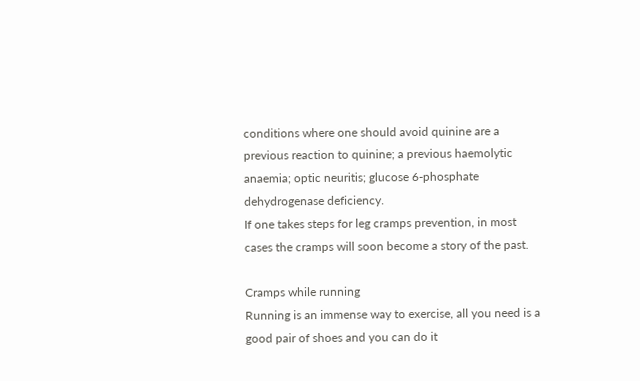conditions where one should avoid quinine are a previous reaction to quinine; a previous haemolytic anaemia; optic neuritis; glucose 6-phosphate dehydrogenase deficiency.
If one takes steps for leg cramps prevention, in most cases the cramps will soon become a story of the past.

Cramps while running
Running is an immense way to exercise, all you need is a good pair of shoes and you can do it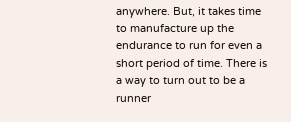anywhere. But, it takes time to manufacture up the endurance to run for even a short period of time. There is a way to turn out to be a runner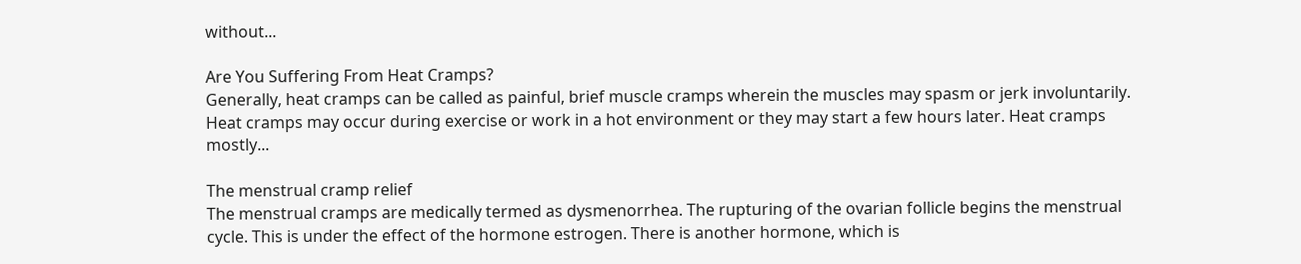without...

Are You Suffering From Heat Cramps?
Generally, heat cramps can be called as painful, brief muscle cramps wherein the muscles may spasm or jerk involuntarily. Heat cramps may occur during exercise or work in a hot environment or they may start a few hours later. Heat cramps mostly...

The menstrual cramp relief
The menstrual cramps are medically termed as dysmenorrhea. The rupturing of the ovarian follicle begins the menstrual cycle. This is under the effect of the hormone estrogen. There is another hormone, which is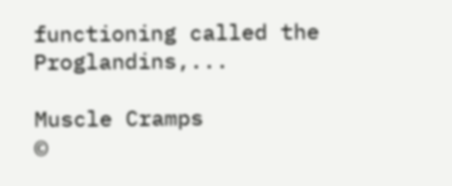functioning called the Proglandins,...

Muscle Cramps
©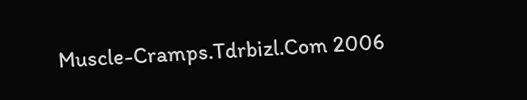Muscle-Cramps.Tdrbizl.Com 2006